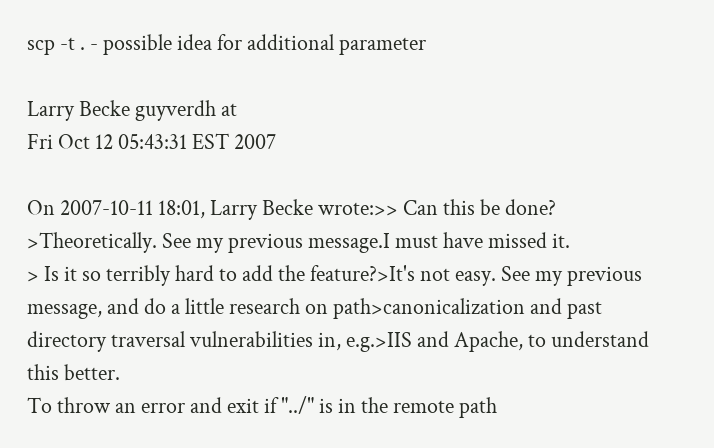scp -t . - possible idea for additional parameter

Larry Becke guyverdh at
Fri Oct 12 05:43:31 EST 2007

On 2007-10-11 18:01, Larry Becke wrote:>> Can this be done? >Theoretically. See my previous message.I must have missed it.
> Is it so terribly hard to add the feature?>It's not easy. See my previous message, and do a little research on path>canonicalization and past directory traversal vulnerabilities in, e.g.>IIS and Apache, to understand this better.
To throw an error and exit if "../" is in the remote path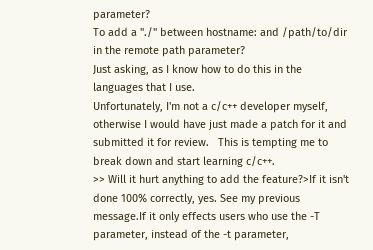parameter?
To add a "./" between hostname: and /path/to/dir in the remote path parameter?
Just asking, as I know how to do this in the languages that I use.
Unfortunately, I'm not a c/c++ developer myself, otherwise I would have just made a patch for it and submitted it for review.   This is tempting me to break down and start learning c/c++.
>> Will it hurt anything to add the feature?>If it isn't done 100% correctly, yes. See my previous message.If it only effects users who use the -T parameter, instead of the -t parameter,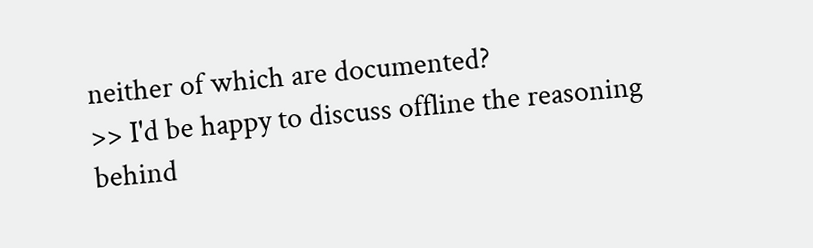neither of which are documented?
>> I'd be happy to discuss offline the reasoning behind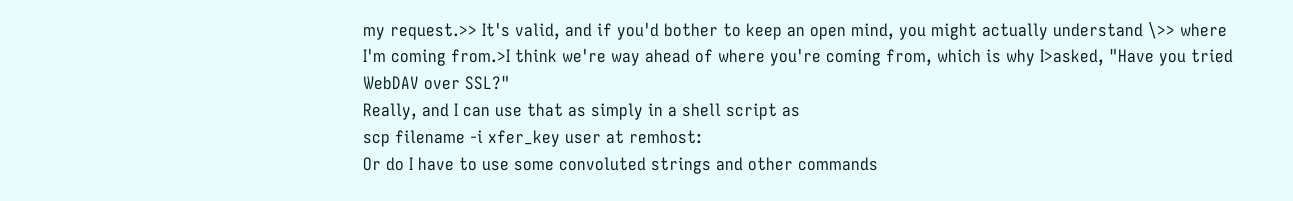my request.>> It's valid, and if you'd bother to keep an open mind, you might actually understand \>> where I'm coming from.>I think we're way ahead of where you're coming from, which is why I>asked, "Have you tried WebDAV over SSL?"
Really, and I can use that as simply in a shell script as
scp filename -i xfer_key user at remhost:
Or do I have to use some convoluted strings and other commands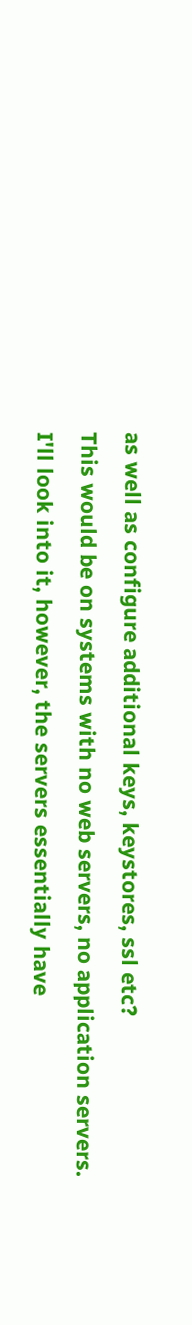as well as configure additional keys, keystores, ssl etc?
This would be on systems with no web servers, no application servers.
I'll look into it, however, the servers essentially have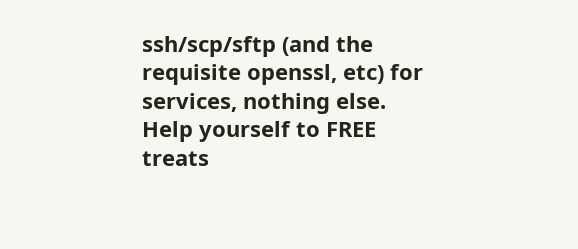ssh/scp/sftp (and the requisite openssl, etc) for services, nothing else.
Help yourself to FREE treats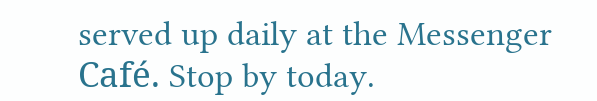served up daily at the Messenger Café. Stop by today.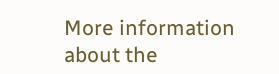More information about the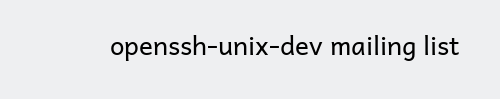openssh-unix-dev mailing list